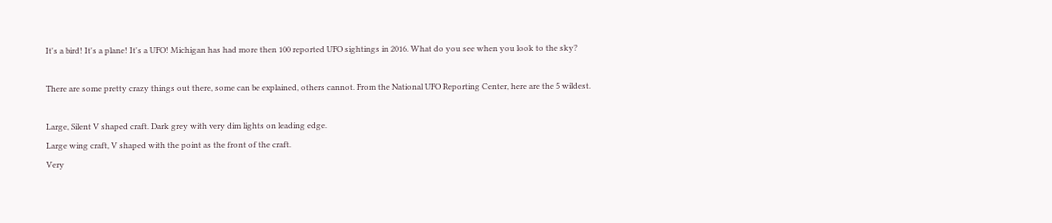It's a bird! It's a plane! It's a UFO! Michigan has had more then 100 reported UFO sightings in 2016. What do you see when you look to the sky?

There are some pretty crazy things out there, some can be explained, others cannot. From the National UFO Reporting Center, here are the 5 wildest.

Large, Silent V shaped craft. Dark grey with very dim lights on leading edge.
Large wing craft, V shaped with the point as the front of the craft.
Very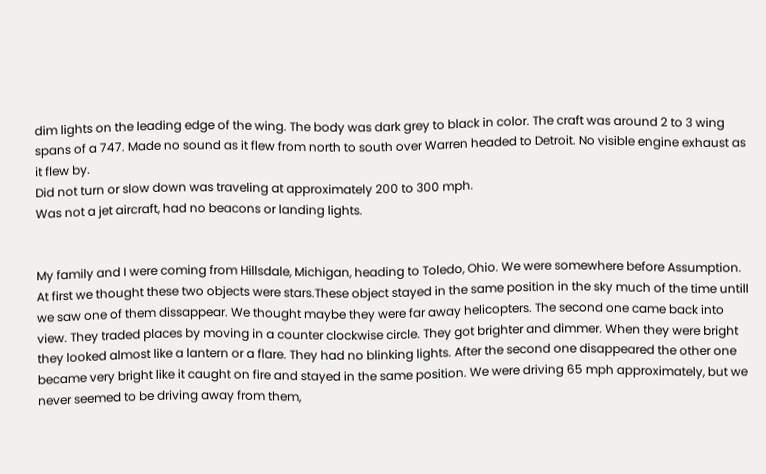dim lights on the leading edge of the wing. The body was dark grey to black in color. The craft was around 2 to 3 wing spans of a 747. Made no sound as it flew from north to south over Warren headed to Detroit. No visible engine exhaust as it flew by.
Did not turn or slow down was traveling at approximately 200 to 300 mph.
Was not a jet aircraft, had no beacons or landing lights.


My family and I were coming from Hillsdale, Michigan, heading to Toledo, Ohio. We were somewhere before Assumption. At first we thought these two objects were stars.These object stayed in the same position in the sky much of the time untill we saw one of them dissappear. We thought maybe they were far away helicopters. The second one came back into view. They traded places by moving in a counter clockwise circle. They got brighter and dimmer. When they were bright they looked almost like a lantern or a flare. They had no blinking lights. After the second one disappeared the other one became very bright like it caught on fire and stayed in the same position. We were driving 65 mph approximately, but we never seemed to be driving away from them,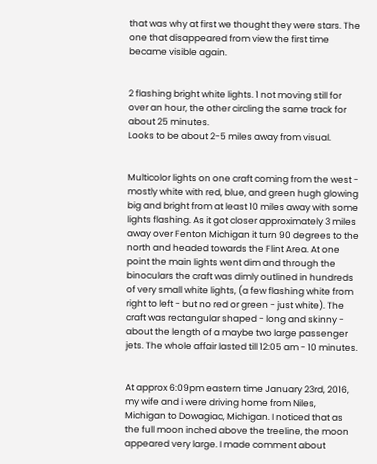that was why at first we thought they were stars. The one that disappeared from view the first time became visible again.


2 flashing bright white lights. 1 not moving still for over an hour, the other circling the same track for about 25 minutes.
Looks to be about 2-5 miles away from visual.


Multicolor lights on one craft coming from the west - mostly white with red, blue, and green hugh glowing big and bright from at least 10 miles away with some lights flashing. As it got closer approximately 3 miles away over Fenton Michigan it turn 90 degrees to the north and headed towards the Flint Area. At one point the main lights went dim and through the binoculars the craft was dimly outlined in hundreds of very small white lights, (a few flashing white from right to left - but no red or green - just white). The craft was rectangular shaped - long and skinny - about the length of a maybe two large passenger jets. The whole affair lasted till 12:05 am - 10 minutes.


At approx 6:09pm eastern time January 23rd, 2016, my wife and i were driving home from Niles, Michigan to Dowagiac, Michigan. I noticed that as the full moon inched above the treeline, the moon appeared very large. I made comment about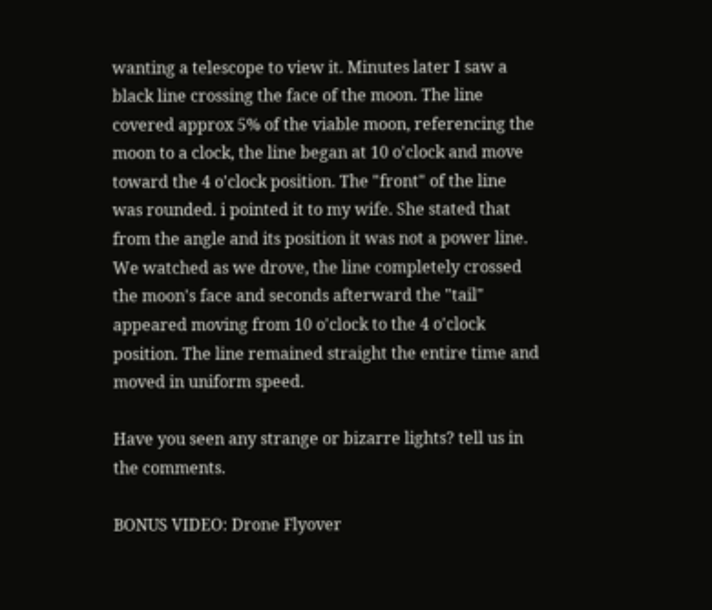wanting a telescope to view it. Minutes later I saw a black line crossing the face of the moon. The line covered approx 5% of the viable moon, referencing the moon to a clock, the line began at 10 o'clock and move toward the 4 o'clock position. The "front" of the line was rounded. i pointed it to my wife. She stated that from the angle and its position it was not a power line. We watched as we drove, the line completely crossed the moon's face and seconds afterward the "tail" appeared moving from 10 o'clock to the 4 o'clock position. The line remained straight the entire time and moved in uniform speed.

Have you seen any strange or bizarre lights? tell us in the comments.

BONUS VIDEO: Drone Flyover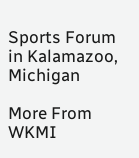Sports Forum in Kalamazoo, Michigan

More From WKMI